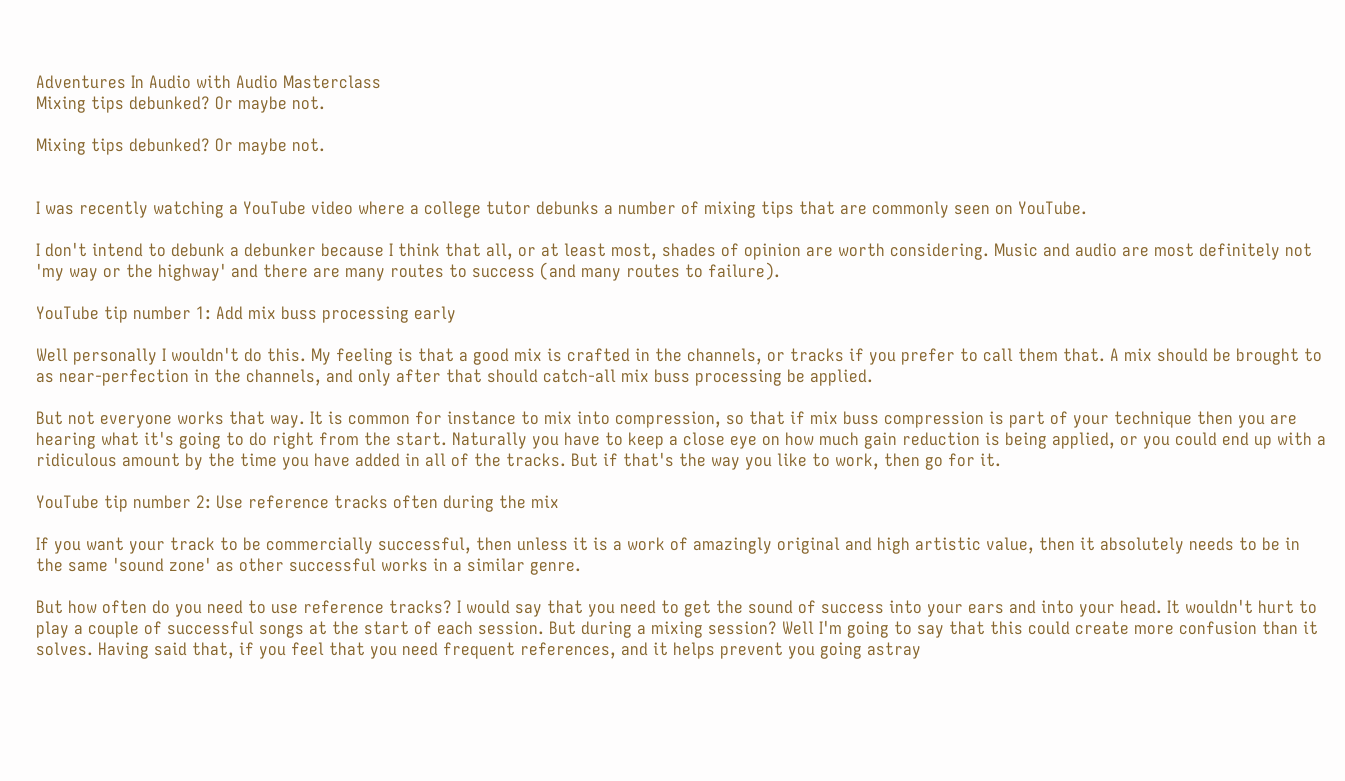Adventures In Audio with Audio Masterclass
Mixing tips debunked? Or maybe not.

Mixing tips debunked? Or maybe not.


I was recently watching a YouTube video where a college tutor debunks a number of mixing tips that are commonly seen on YouTube.

I don't intend to debunk a debunker because I think that all, or at least most, shades of opinion are worth considering. Music and audio are most definitely not 'my way or the highway' and there are many routes to success (and many routes to failure).

YouTube tip number 1: Add mix buss processing early

Well personally I wouldn't do this. My feeling is that a good mix is crafted in the channels, or tracks if you prefer to call them that. A mix should be brought to as near-perfection in the channels, and only after that should catch-all mix buss processing be applied.

But not everyone works that way. It is common for instance to mix into compression, so that if mix buss compression is part of your technique then you are hearing what it's going to do right from the start. Naturally you have to keep a close eye on how much gain reduction is being applied, or you could end up with a ridiculous amount by the time you have added in all of the tracks. But if that's the way you like to work, then go for it.

YouTube tip number 2: Use reference tracks often during the mix

If you want your track to be commercially successful, then unless it is a work of amazingly original and high artistic value, then it absolutely needs to be in the same 'sound zone' as other successful works in a similar genre.

But how often do you need to use reference tracks? I would say that you need to get the sound of success into your ears and into your head. It wouldn't hurt to play a couple of successful songs at the start of each session. But during a mixing session? Well I'm going to say that this could create more confusion than it solves. Having said that, if you feel that you need frequent references, and it helps prevent you going astray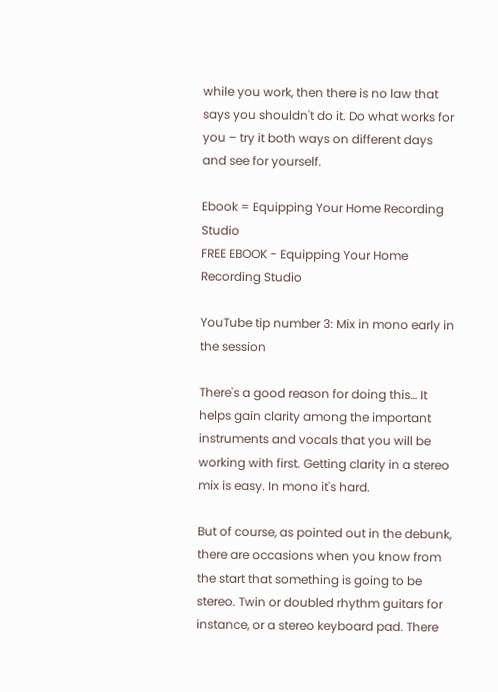while you work, then there is no law that says you shouldn't do it. Do what works for you – try it both ways on different days and see for yourself.

Ebook = Equipping Your Home Recording Studio
FREE EBOOK - Equipping Your Home Recording Studio

YouTube tip number 3: Mix in mono early in the session

There's a good reason for doing this… It helps gain clarity among the important instruments and vocals that you will be working with first. Getting clarity in a stereo mix is easy. In mono it's hard.

But of course, as pointed out in the debunk, there are occasions when you know from the start that something is going to be stereo. Twin or doubled rhythm guitars for instance, or a stereo keyboard pad. There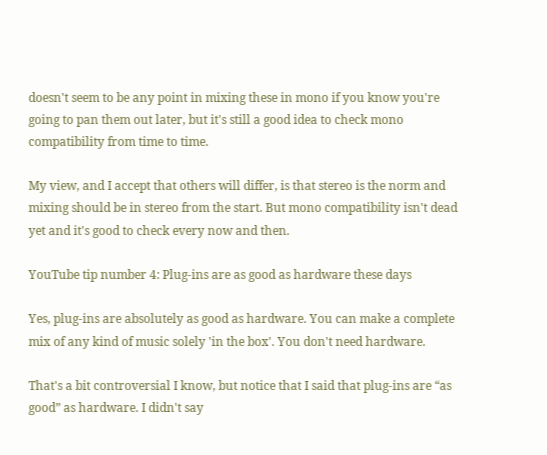doesn't seem to be any point in mixing these in mono if you know you're going to pan them out later, but it's still a good idea to check mono compatibility from time to time.

My view, and I accept that others will differ, is that stereo is the norm and mixing should be in stereo from the start. But mono compatibility isn't dead yet and it's good to check every now and then.

YouTube tip number 4: Plug-ins are as good as hardware these days

Yes, plug-ins are absolutely as good as hardware. You can make a complete mix of any kind of music solely 'in the box'. You don't need hardware.

That's a bit controversial I know, but notice that I said that plug-ins are “as good” as hardware. I didn't say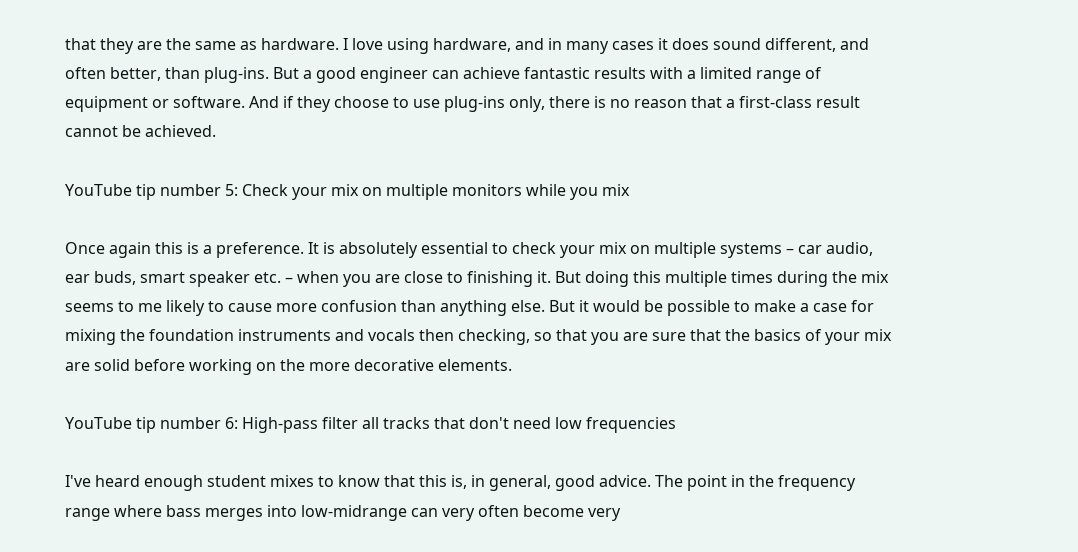that they are the same as hardware. I love using hardware, and in many cases it does sound different, and often better, than plug-ins. But a good engineer can achieve fantastic results with a limited range of equipment or software. And if they choose to use plug-ins only, there is no reason that a first-class result cannot be achieved.

YouTube tip number 5: Check your mix on multiple monitors while you mix

Once again this is a preference. It is absolutely essential to check your mix on multiple systems – car audio, ear buds, smart speaker etc. – when you are close to finishing it. But doing this multiple times during the mix seems to me likely to cause more confusion than anything else. But it would be possible to make a case for mixing the foundation instruments and vocals then checking, so that you are sure that the basics of your mix are solid before working on the more decorative elements.

YouTube tip number 6: High-pass filter all tracks that don't need low frequencies

I've heard enough student mixes to know that this is, in general, good advice. The point in the frequency range where bass merges into low-midrange can very often become very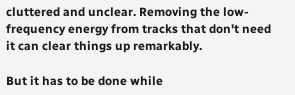cluttered and unclear. Removing the low-frequency energy from tracks that don't need it can clear things up remarkably.

But it has to be done while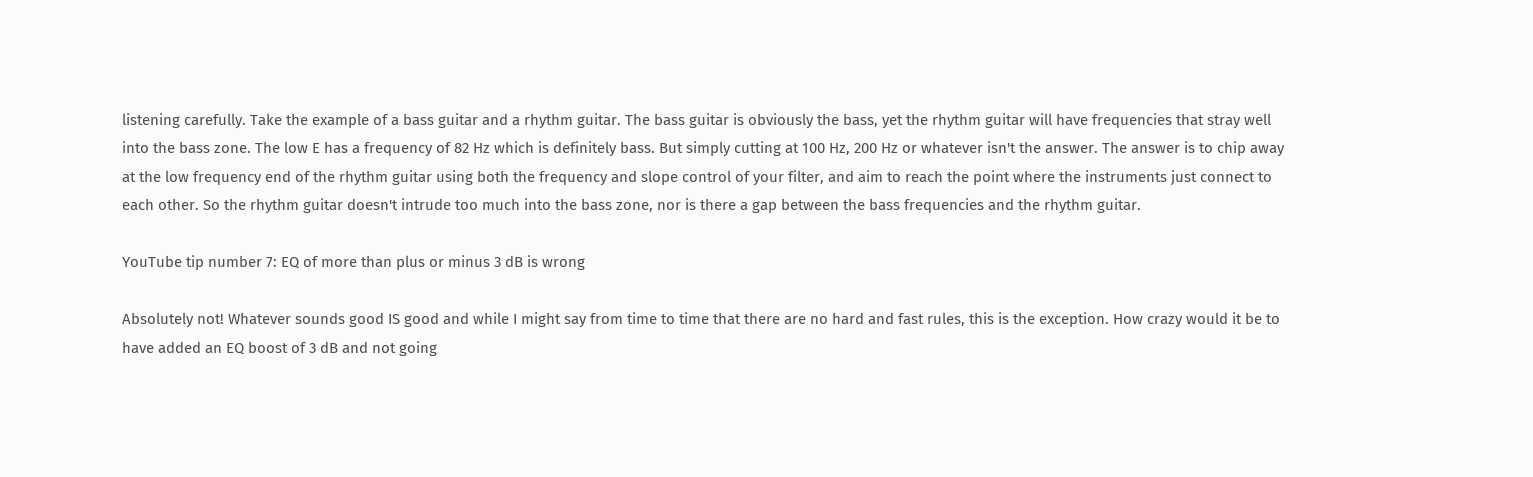listening carefully. Take the example of a bass guitar and a rhythm guitar. The bass guitar is obviously the bass, yet the rhythm guitar will have frequencies that stray well into the bass zone. The low E has a frequency of 82 Hz which is definitely bass. But simply cutting at 100 Hz, 200 Hz or whatever isn't the answer. The answer is to chip away at the low frequency end of the rhythm guitar using both the frequency and slope control of your filter, and aim to reach the point where the instruments just connect to each other. So the rhythm guitar doesn't intrude too much into the bass zone, nor is there a gap between the bass frequencies and the rhythm guitar.

YouTube tip number 7: EQ of more than plus or minus 3 dB is wrong

Absolutely not! Whatever sounds good IS good and while I might say from time to time that there are no hard and fast rules, this is the exception. How crazy would it be to have added an EQ boost of 3 dB and not going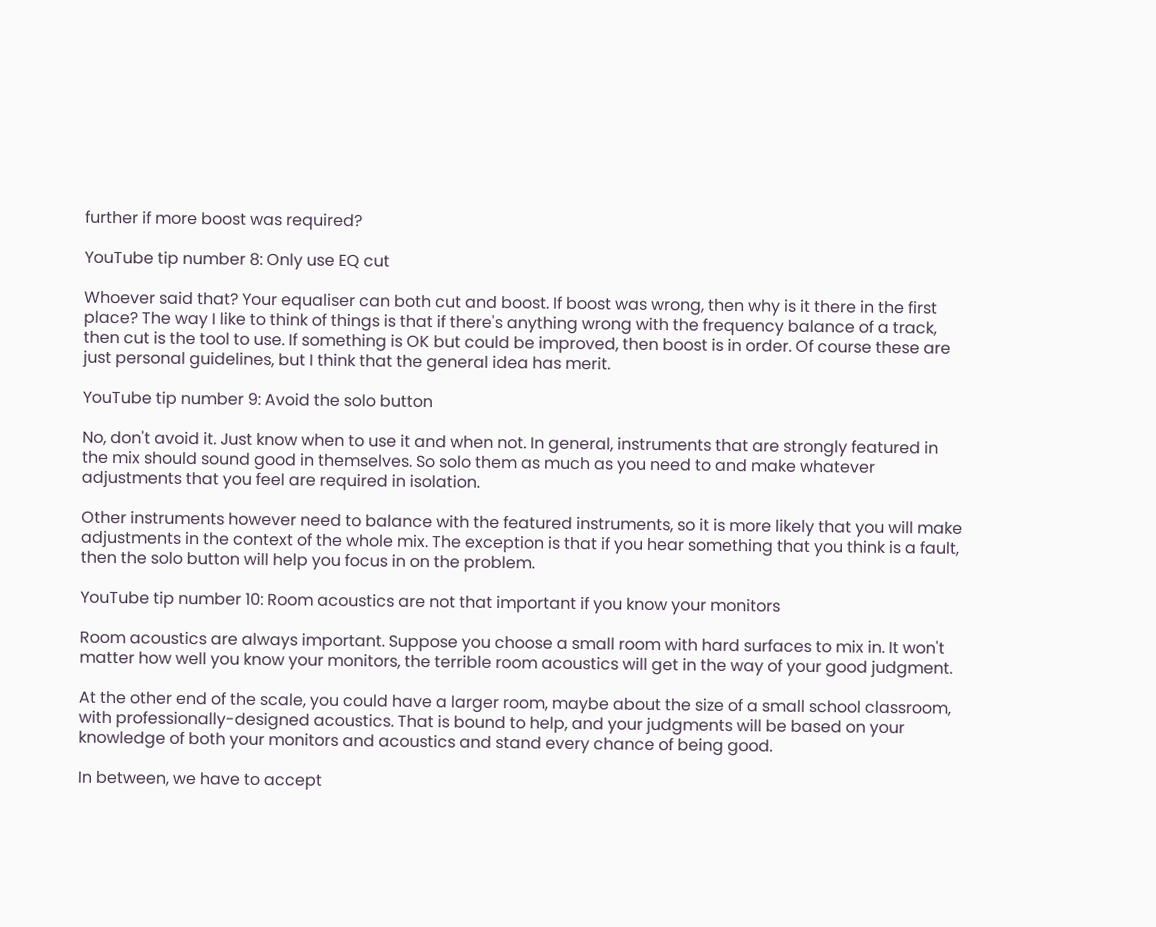further if more boost was required?

YouTube tip number 8: Only use EQ cut

Whoever said that? Your equaliser can both cut and boost. If boost was wrong, then why is it there in the first place? The way I like to think of things is that if there's anything wrong with the frequency balance of a track, then cut is the tool to use. If something is OK but could be improved, then boost is in order. Of course these are just personal guidelines, but I think that the general idea has merit.

YouTube tip number 9: Avoid the solo button

No, don't avoid it. Just know when to use it and when not. In general, instruments that are strongly featured in the mix should sound good in themselves. So solo them as much as you need to and make whatever adjustments that you feel are required in isolation.

Other instruments however need to balance with the featured instruments, so it is more likely that you will make adjustments in the context of the whole mix. The exception is that if you hear something that you think is a fault, then the solo button will help you focus in on the problem.

YouTube tip number 10: Room acoustics are not that important if you know your monitors

Room acoustics are always important. Suppose you choose a small room with hard surfaces to mix in. It won't matter how well you know your monitors, the terrible room acoustics will get in the way of your good judgment.

At the other end of the scale, you could have a larger room, maybe about the size of a small school classroom, with professionally-designed acoustics. That is bound to help, and your judgments will be based on your knowledge of both your monitors and acoustics and stand every chance of being good.

In between, we have to accept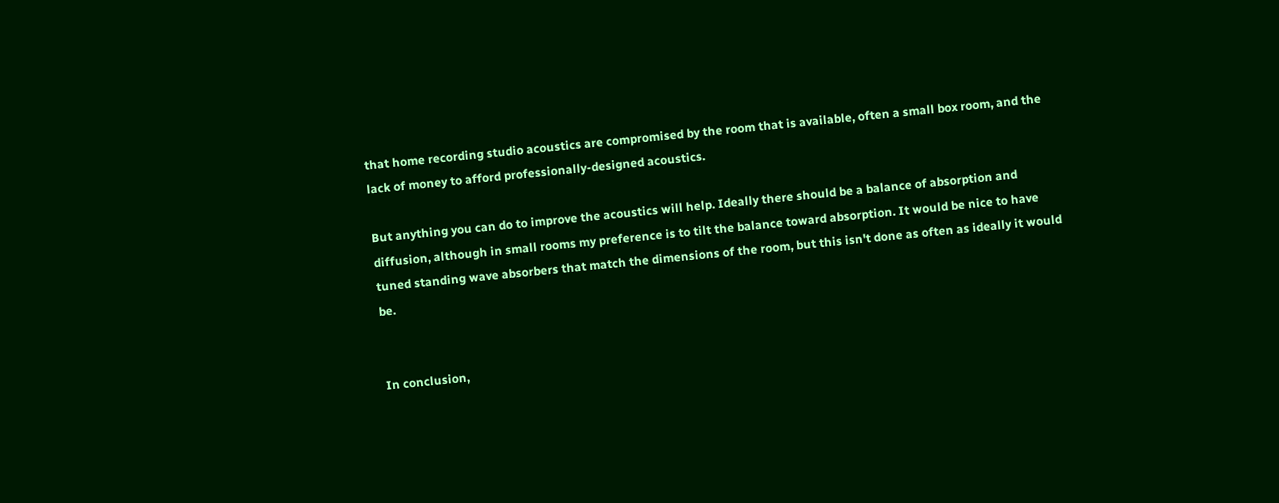that home recording studio acoustics are compromised by the room that is available, often a small box room, and the lack of money to afford professionally-designed acoustics.

But anything you can do to improve the acoustics will help. Ideally there should be a balance of absorption and diffusion, although in small rooms my preference is to tilt the balance toward absorption. It would be nice to have tuned standing wave absorbers that match the dimensions of the room, but this isn't done as often as ideally it would be.


In conclusion,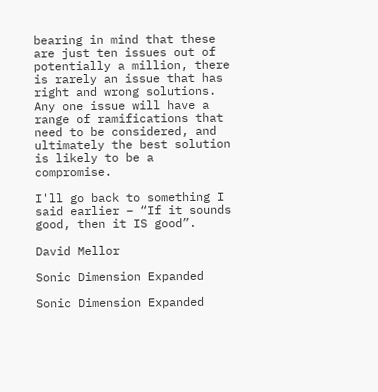bearing in mind that these are just ten issues out of potentially a million, there is rarely an issue that has right and wrong solutions. Any one issue will have a range of ramifications that need to be considered, and ultimately the best solution is likely to be a compromise.

I'll go back to something I said earlier – “If it sounds good, then it IS good”.

David Mellor

Sonic Dimension Expanded

Sonic Dimension Expanded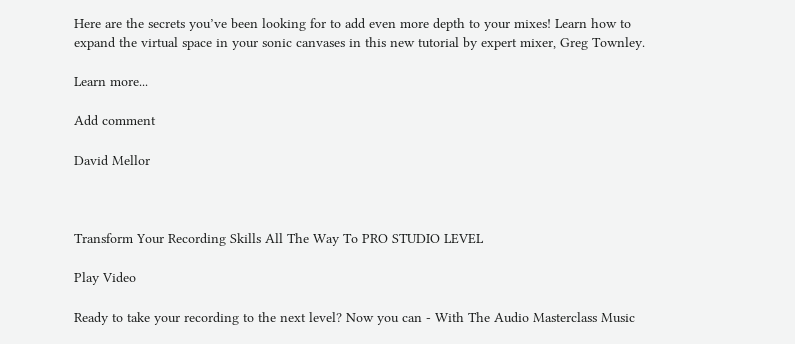Here are the secrets you’ve been looking for to add even more depth to your mixes! Learn how to expand the virtual space in your sonic canvases in this new tutorial by expert mixer, Greg Townley.

Learn more...

Add comment

David Mellor



Transform Your Recording Skills All The Way To PRO STUDIO LEVEL

Play Video

Ready to take your recording to the next level? Now you can - With The Audio Masterclass Music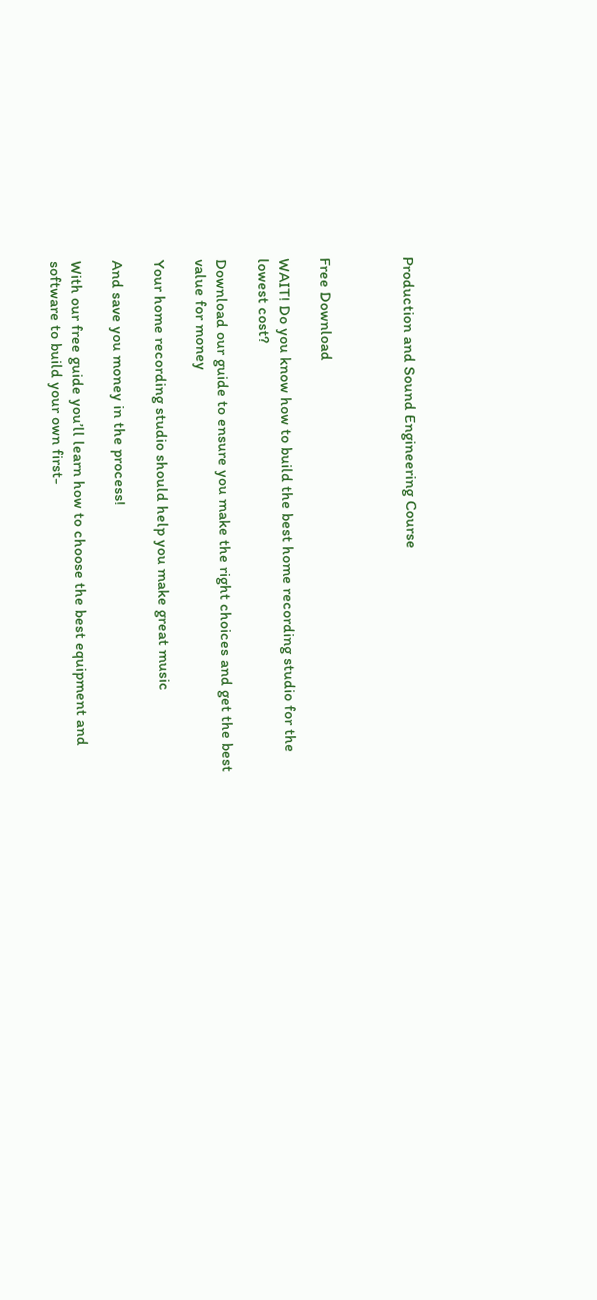Production and Sound Engineering Course



Free Download

WAIT! Do you know how to build the best home recording studio for the lowest cost?

Download our guide to ensure you make the right choices and get the best value for money

Your home recording studio should help you make great music

And save you money in the process!

With our free guide you’ll learn how to choose the best equipment and software to build your own first-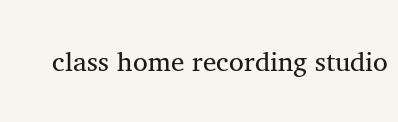class home recording studio